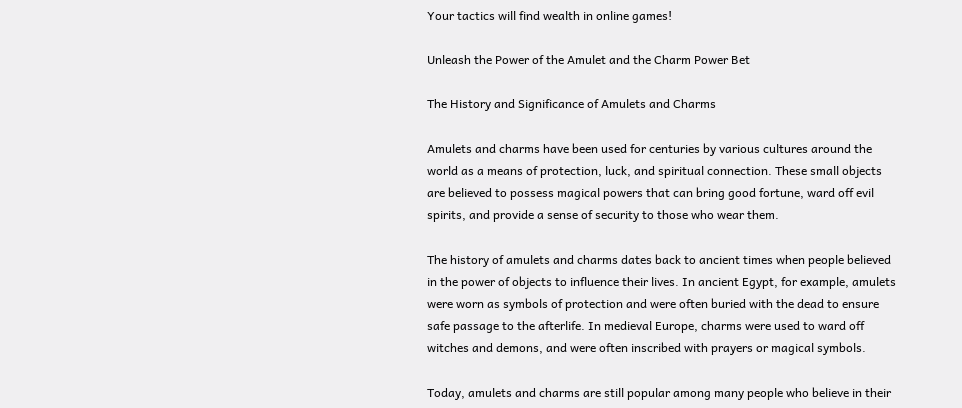Your tactics will find wealth in online games!

Unleash the Power of the Amulet and the Charm Power Bet

The History and Significance of Amulets and Charms

Amulets and charms have been used for centuries by various cultures around the world as a means of protection, luck, and spiritual connection. These small objects are believed to possess magical powers that can bring good fortune, ward off evil spirits, and provide a sense of security to those who wear them.

The history of amulets and charms dates back to ancient times when people believed in the power of objects to influence their lives. In ancient Egypt, for example, amulets were worn as symbols of protection and were often buried with the dead to ensure safe passage to the afterlife. In medieval Europe, charms were used to ward off witches and demons, and were often inscribed with prayers or magical symbols.

Today, amulets and charms are still popular among many people who believe in their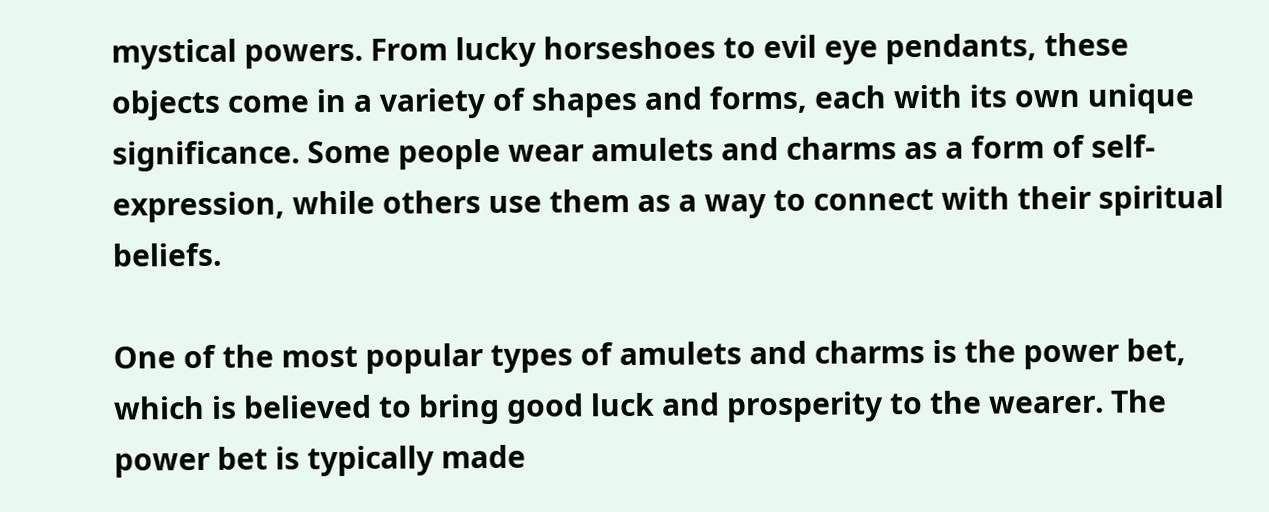mystical powers. From lucky horseshoes to evil eye pendants, these objects come in a variety of shapes and forms, each with its own unique significance. Some people wear amulets and charms as a form of self-expression, while others use them as a way to connect with their spiritual beliefs.

One of the most popular types of amulets and charms is the power bet, which is believed to bring good luck and prosperity to the wearer. The power bet is typically made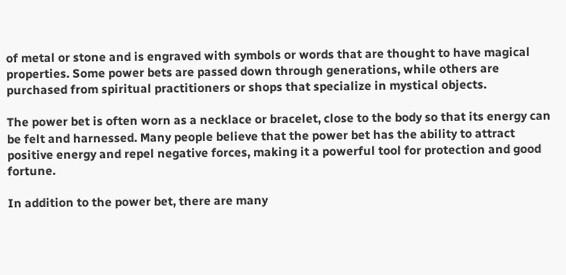of metal or stone and is engraved with symbols or words that are thought to have magical properties. Some power bets are passed down through generations, while others are purchased from spiritual practitioners or shops that specialize in mystical objects.

The power bet is often worn as a necklace or bracelet, close to the body so that its energy can be felt and harnessed. Many people believe that the power bet has the ability to attract positive energy and repel negative forces, making it a powerful tool for protection and good fortune.

In addition to the power bet, there are many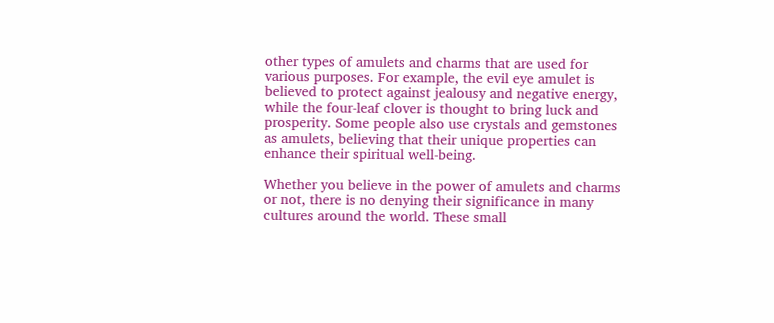other types of amulets and charms that are used for various purposes. For example, the evil eye amulet is believed to protect against jealousy and negative energy, while the four-leaf clover is thought to bring luck and prosperity. Some people also use crystals and gemstones as amulets, believing that their unique properties can enhance their spiritual well-being.

Whether you believe in the power of amulets and charms or not, there is no denying their significance in many cultures around the world. These small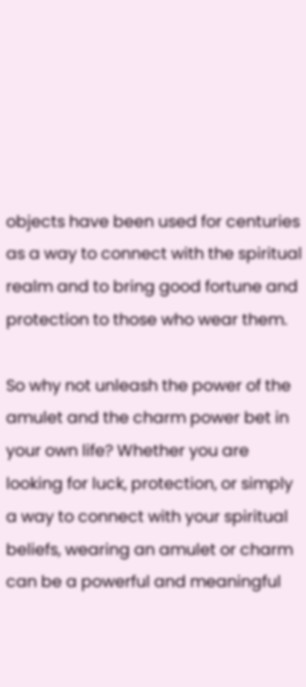objects have been used for centuries as a way to connect with the spiritual realm and to bring good fortune and protection to those who wear them.

So why not unleash the power of the amulet and the charm power bet in your own life? Whether you are looking for luck, protection, or simply a way to connect with your spiritual beliefs, wearing an amulet or charm can be a powerful and meaningful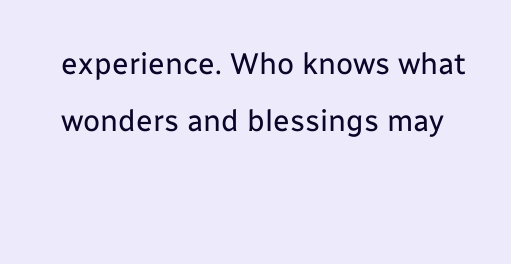experience. Who knows what wonders and blessings may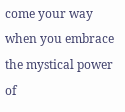come your way when you embrace the mystical power of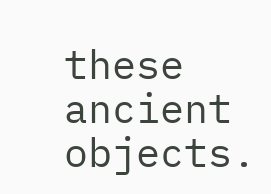these ancient objects.